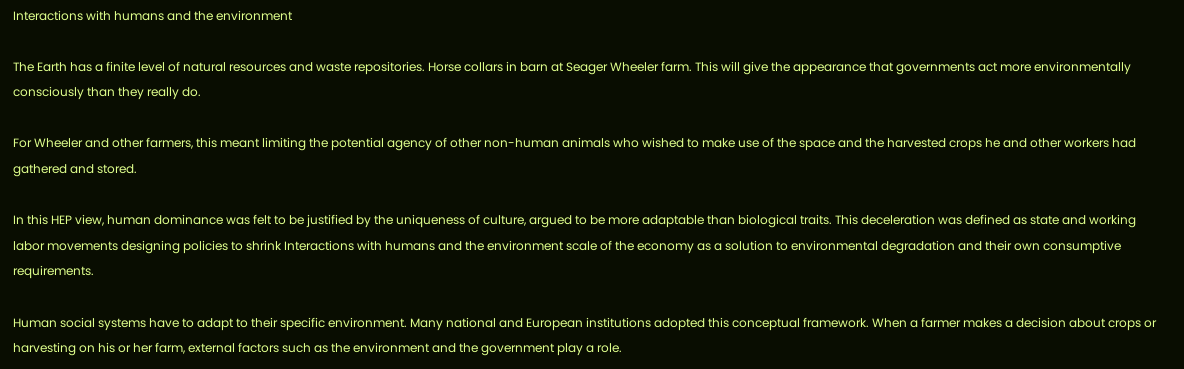Interactions with humans and the environment

The Earth has a finite level of natural resources and waste repositories. Horse collars in barn at Seager Wheeler farm. This will give the appearance that governments act more environmentally consciously than they really do.

For Wheeler and other farmers, this meant limiting the potential agency of other non-human animals who wished to make use of the space and the harvested crops he and other workers had gathered and stored.

In this HEP view, human dominance was felt to be justified by the uniqueness of culture, argued to be more adaptable than biological traits. This deceleration was defined as state and working labor movements designing policies to shrink Interactions with humans and the environment scale of the economy as a solution to environmental degradation and their own consumptive requirements.

Human social systems have to adapt to their specific environment. Many national and European institutions adopted this conceptual framework. When a farmer makes a decision about crops or harvesting on his or her farm, external factors such as the environment and the government play a role.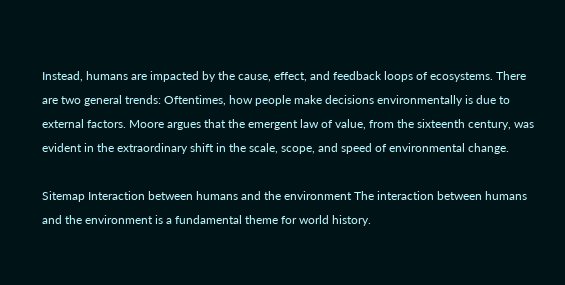Instead, humans are impacted by the cause, effect, and feedback loops of ecosystems. There are two general trends: Oftentimes, how people make decisions environmentally is due to external factors. Moore argues that the emergent law of value, from the sixteenth century, was evident in the extraordinary shift in the scale, scope, and speed of environmental change.

Sitemap Interaction between humans and the environment The interaction between humans and the environment is a fundamental theme for world history.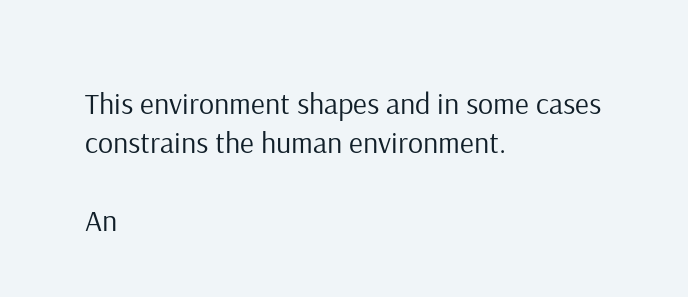This environment shapes and in some cases constrains the human environment.

An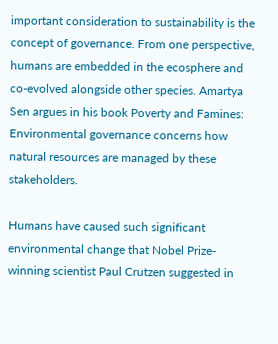important consideration to sustainability is the concept of governance. From one perspective, humans are embedded in the ecosphere and co-evolved alongside other species. Amartya Sen argues in his book Poverty and Famines: Environmental governance concerns how natural resources are managed by these stakeholders.

Humans have caused such significant environmental change that Nobel Prize-winning scientist Paul Crutzen suggested in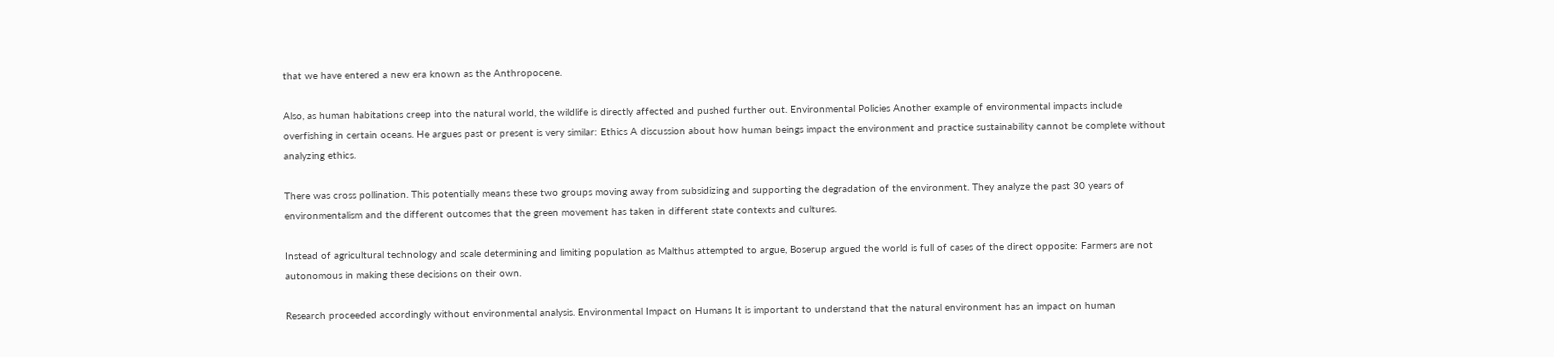that we have entered a new era known as the Anthropocene.

Also, as human habitations creep into the natural world, the wildlife is directly affected and pushed further out. Environmental Policies Another example of environmental impacts include overfishing in certain oceans. He argues past or present is very similar: Ethics A discussion about how human beings impact the environment and practice sustainability cannot be complete without analyzing ethics.

There was cross pollination. This potentially means these two groups moving away from subsidizing and supporting the degradation of the environment. They analyze the past 30 years of environmentalism and the different outcomes that the green movement has taken in different state contexts and cultures.

Instead of agricultural technology and scale determining and limiting population as Malthus attempted to argue, Boserup argued the world is full of cases of the direct opposite: Farmers are not autonomous in making these decisions on their own.

Research proceeded accordingly without environmental analysis. Environmental Impact on Humans It is important to understand that the natural environment has an impact on human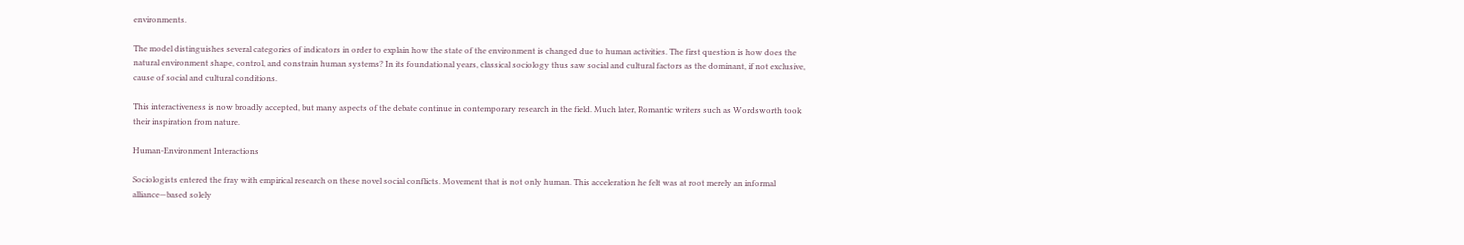environments.

The model distinguishes several categories of indicators in order to explain how the state of the environment is changed due to human activities. The first question is how does the natural environment shape, control, and constrain human systems? In its foundational years, classical sociology thus saw social and cultural factors as the dominant, if not exclusive, cause of social and cultural conditions.

This interactiveness is now broadly accepted, but many aspects of the debate continue in contemporary research in the field. Much later, Romantic writers such as Wordsworth took their inspiration from nature.

Human-Environment Interactions

Sociologists entered the fray with empirical research on these novel social conflicts. Movement that is not only human. This acceleration he felt was at root merely an informal alliance—based solely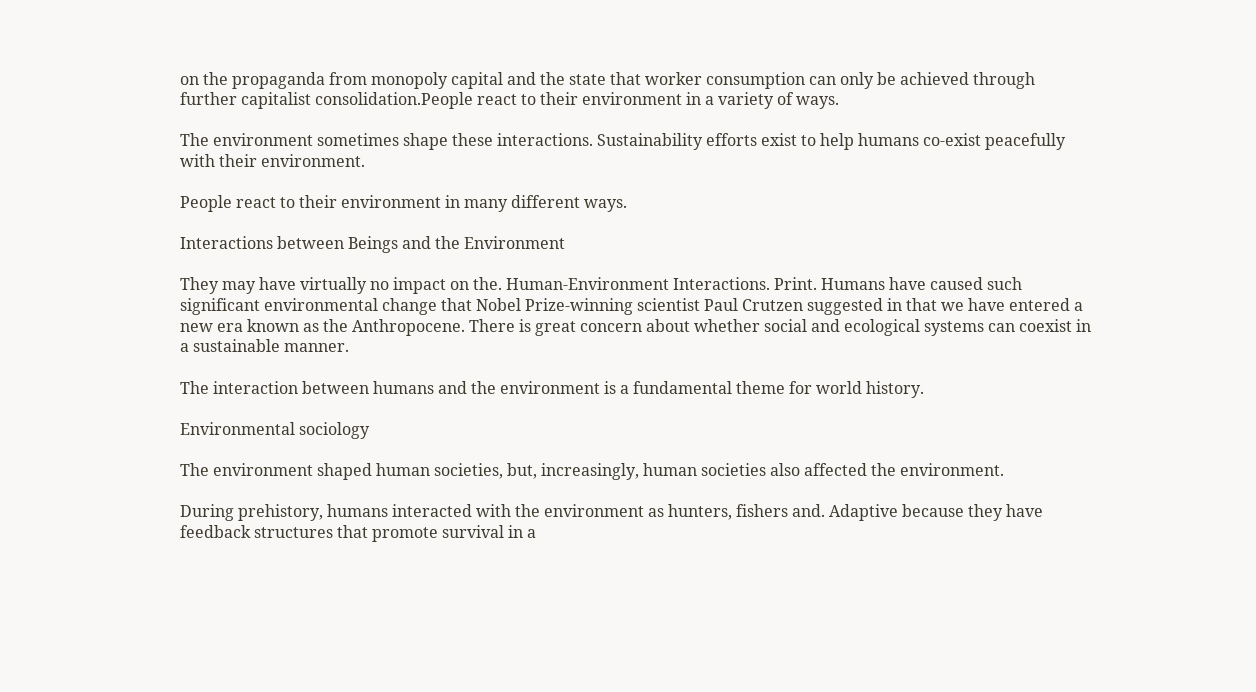on the propaganda from monopoly capital and the state that worker consumption can only be achieved through further capitalist consolidation.People react to their environment in a variety of ways.

The environment sometimes shape these interactions. Sustainability efforts exist to help humans co-exist peacefully with their environment.

People react to their environment in many different ways.

Interactions between Beings and the Environment

They may have virtually no impact on the. Human-Environment Interactions. Print. Humans have caused such significant environmental change that Nobel Prize-winning scientist Paul Crutzen suggested in that we have entered a new era known as the Anthropocene. There is great concern about whether social and ecological systems can coexist in a sustainable manner.

The interaction between humans and the environment is a fundamental theme for world history.

Environmental sociology

The environment shaped human societies, but, increasingly, human societies also affected the environment.

During prehistory, humans interacted with the environment as hunters, fishers and. Adaptive because they have feedback structures that promote survival in a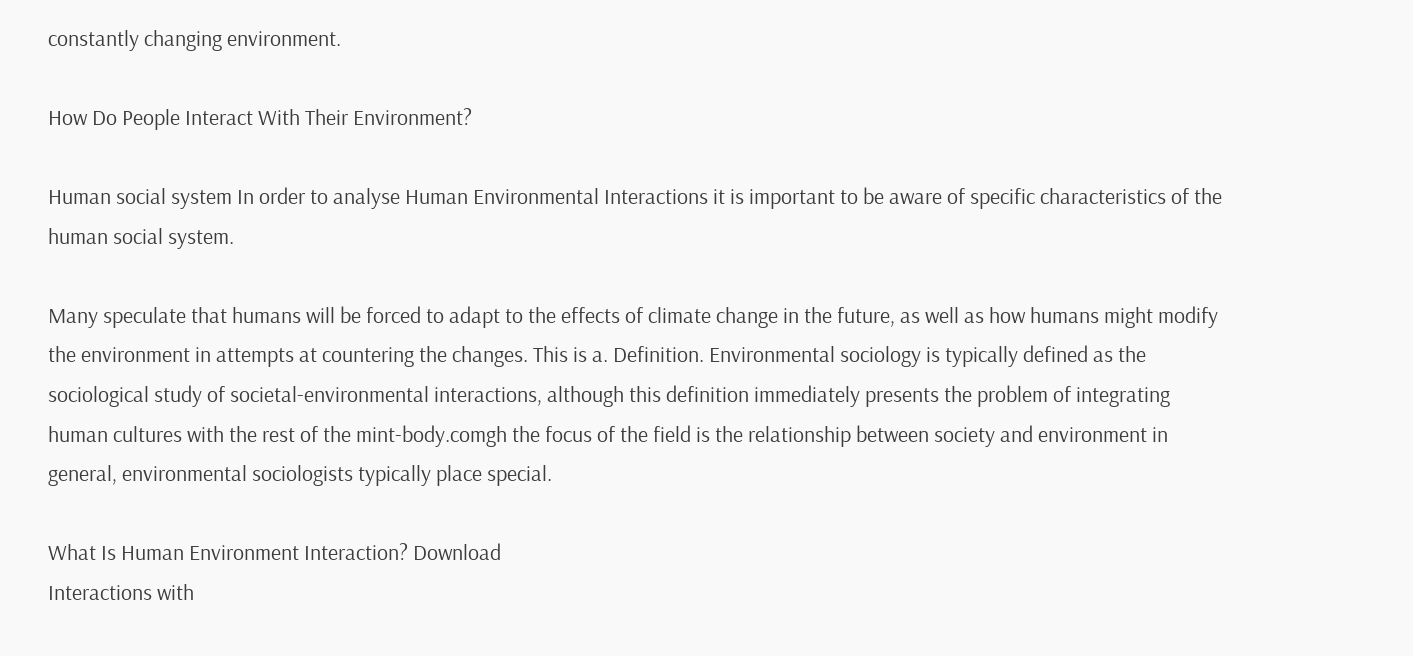constantly changing environment.

How Do People Interact With Their Environment?

Human social system In order to analyse Human Environmental Interactions it is important to be aware of specific characteristics of the human social system.

Many speculate that humans will be forced to adapt to the effects of climate change in the future, as well as how humans might modify the environment in attempts at countering the changes. This is a. Definition. Environmental sociology is typically defined as the sociological study of societal-environmental interactions, although this definition immediately presents the problem of integrating human cultures with the rest of the mint-body.comgh the focus of the field is the relationship between society and environment in general, environmental sociologists typically place special.

What Is Human Environment Interaction? Download
Interactions with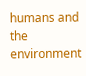humans and the environment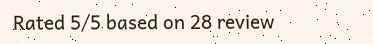Rated 5/5 based on 28 review